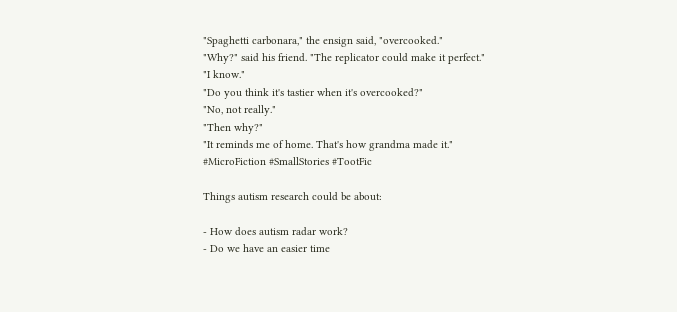"Spaghetti carbonara," the ensign said, "overcooked."
"Why?" said his friend. "The replicator could make it perfect."
"I know."
"Do you think it's tastier when it's overcooked?"
"No, not really."
"Then why?"
"It reminds me of home. That's how grandma made it."
#MicroFiction #SmallStories #TootFic

Things autism research could be about:

- How does autism radar work?
- Do we have an easier time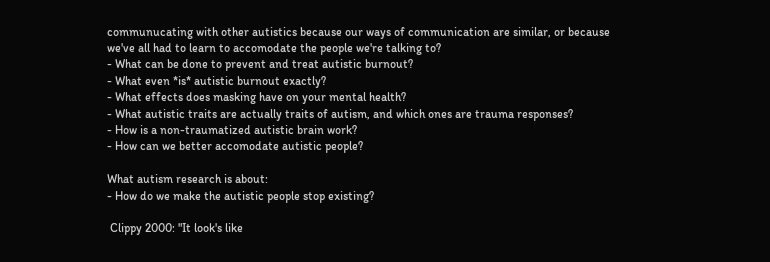communucating with other autistics because our ways of communication are similar, or because we've all had to learn to accomodate the people we're talking to?
- What can be done to prevent and treat autistic burnout?
- What even *is* autistic burnout exactly?
- What effects does masking have on your mental health?
- What autistic traits are actually traits of autism, and which ones are trauma responses?
- How is a non-traumatized autistic brain work?
- How can we better accomodate autistic people?

What autism research is about:
- How do we make the autistic people stop existing?

 Clippy 2000: "It look's like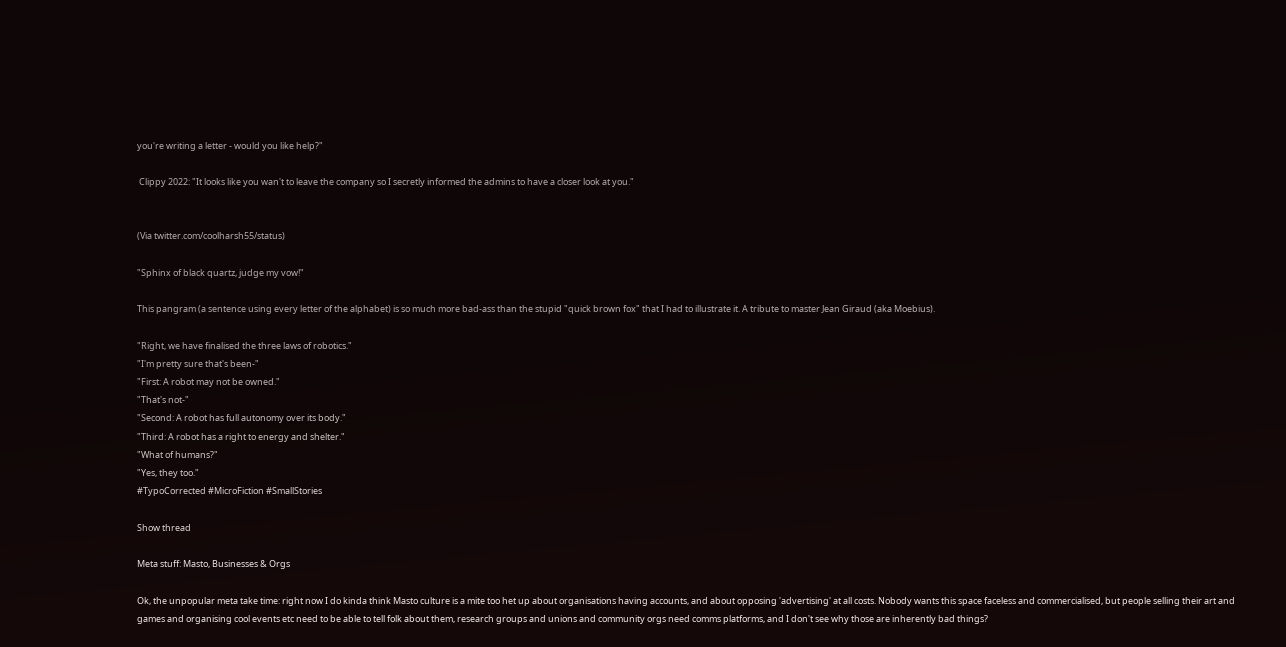you're writing a letter - would you like help?"

 Clippy 2022: "It looks like you wan't to leave the company so I secretly informed the admins to have a closer look at you."


(Via twitter.com/coolharsh55/status)

"Sphinx of black quartz, judge my vow!"

This pangram (a sentence using every letter of the alphabet) is so much more bad-ass than the stupid "quick brown fox" that I had to illustrate it. A tribute to master Jean Giraud (aka Moebius).

"Right, we have finalised the three laws of robotics."
"I'm pretty sure that's been-"
"First: A robot may not be owned."
"That's not-"
"Second: A robot has full autonomy over its body."
"Third: A robot has a right to energy and shelter."
"What of humans?"
"Yes, they too."
#TypoCorrected #MicroFiction #SmallStories

Show thread

Meta stuff: Masto, Businesses & Orgs

Ok, the unpopular meta take time: right now I do kinda think Masto culture is a mite too het up about organisations having accounts, and about opposing 'advertising' at all costs. Nobody wants this space faceless and commercialised, but people selling their art and games and organising cool events etc need to be able to tell folk about them, research groups and unions and community orgs need comms platforms, and I don't see why those are inherently bad things?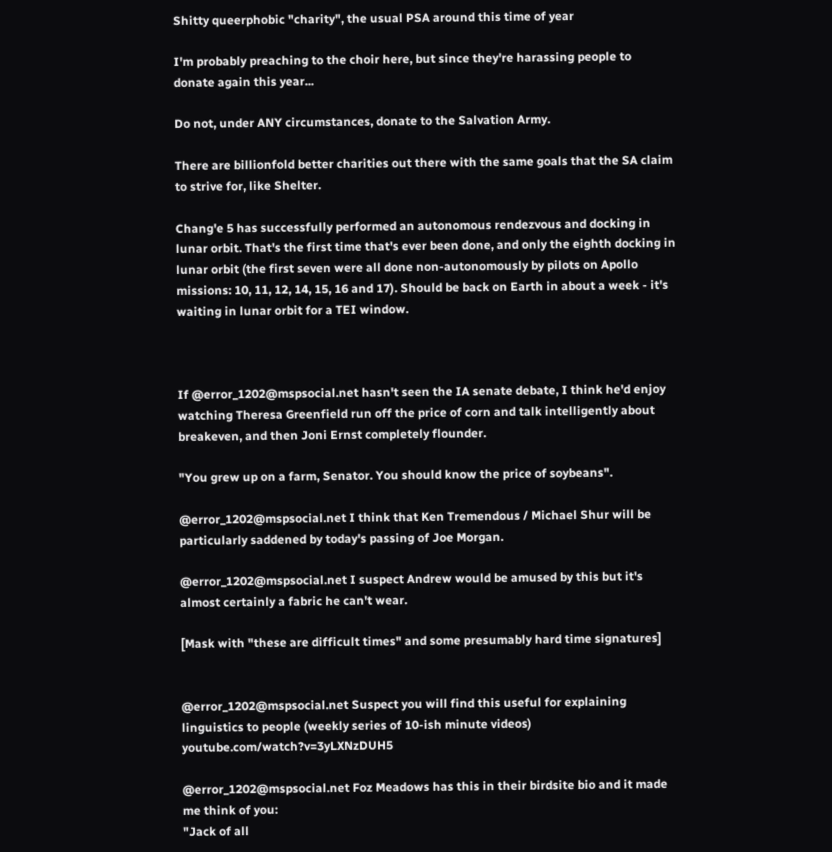Shitty queerphobic "charity", the usual PSA around this time of year

I'm probably preaching to the choir here, but since they're harassing people to donate again this year...

Do not, under ANY circumstances, donate to the Salvation Army.

There are billionfold better charities out there with the same goals that the SA claim to strive for, like Shelter.

Chang'e 5 has successfully performed an autonomous rendezvous and docking in lunar orbit. That's the first time that's ever been done, and only the eighth docking in lunar orbit (the first seven were all done non-autonomously by pilots on Apollo missions: 10, 11, 12, 14, 15, 16 and 17). Should be back on Earth in about a week - it's waiting in lunar orbit for a TEI window.



If @error_1202@mspsocial.net hasn't seen the IA senate debate, I think he'd enjoy watching Theresa Greenfield run off the price of corn and talk intelligently about breakeven, and then Joni Ernst completely flounder.

"You grew up on a farm, Senator. You should know the price of soybeans".

@error_1202@mspsocial.net I think that Ken Tremendous / Michael Shur will be particularly saddened by today's passing of Joe Morgan.

@error_1202@mspsocial.net I suspect Andrew would be amused by this but it's almost certainly a fabric he can't wear.

[Mask with "these are difficult times" and some presumably hard time signatures]


@error_1202@mspsocial.net Suspect you will find this useful for explaining linguistics to people (weekly series of 10-ish minute videos) youtube.com/watch?v=3yLXNzDUH5

@error_1202@mspsocial.net Foz Meadows has this in their birdsite bio and it made me think of you:
"Jack of all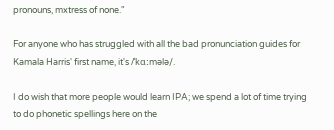pronouns, mxtress of none."

For anyone who has struggled with all the bad pronunciation guides for Kamala Harris' first name, it's /ˈkɑːmələ/.

I do wish that more people would learn IPA; we spend a lot of time trying to do phonetic spellings here on the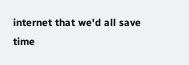internet that we'd all save time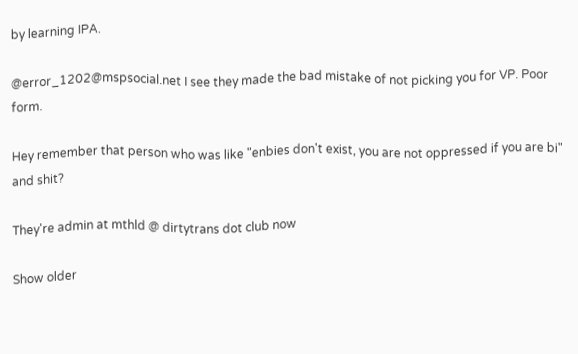by learning IPA.

@error_1202@mspsocial.net I see they made the bad mistake of not picking you for VP. Poor form.

Hey remember that person who was like "enbies don't exist, you are not oppressed if you are bi" and shit?

They're admin at mthld @ dirtytrans dot club now

Show older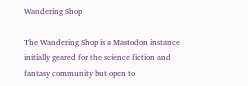Wandering Shop

The Wandering Shop is a Mastodon instance initially geared for the science fiction and fantasy community but open to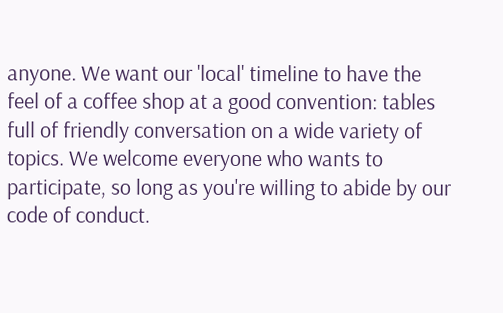anyone. We want our 'local' timeline to have the feel of a coffee shop at a good convention: tables full of friendly conversation on a wide variety of topics. We welcome everyone who wants to participate, so long as you're willing to abide by our code of conduct.